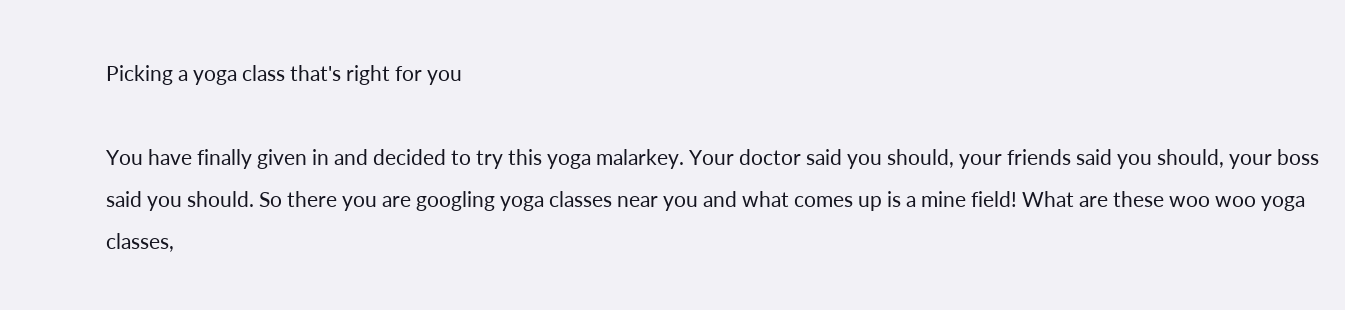Picking a yoga class that's right for you

You have finally given in and decided to try this yoga malarkey. Your doctor said you should, your friends said you should, your boss said you should. So there you are googling yoga classes near you and what comes up is a mine field! What are these woo woo yoga classes,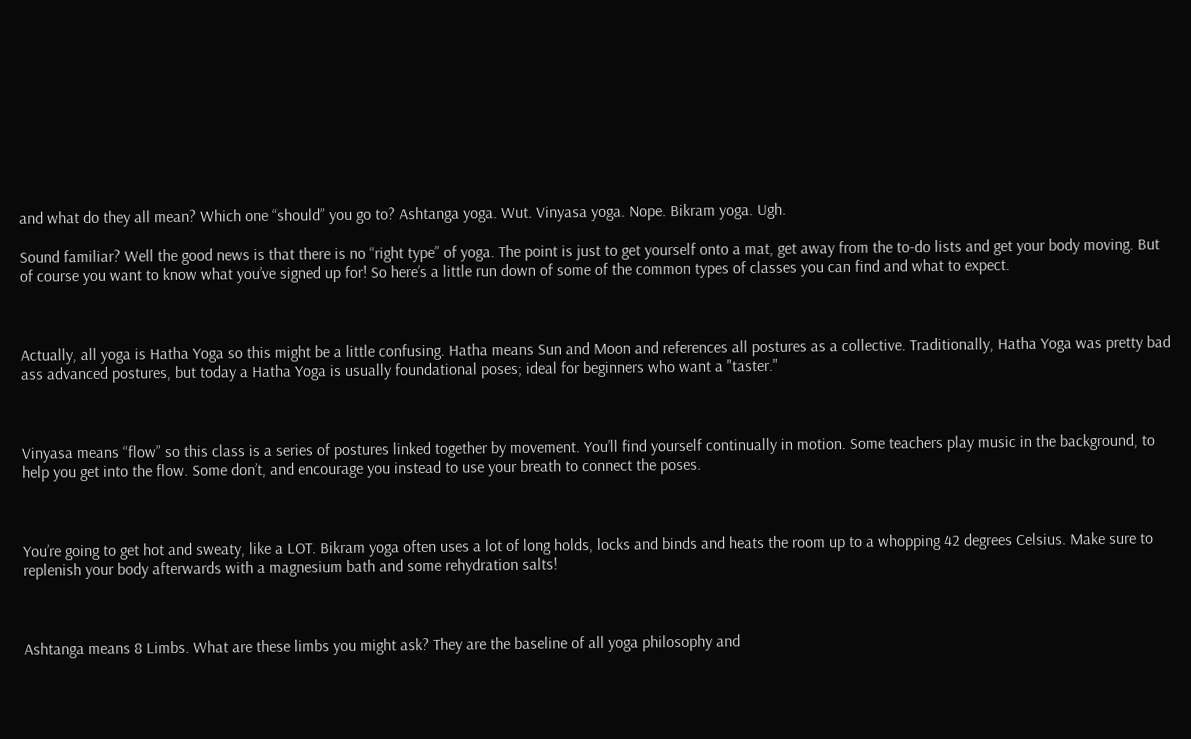and what do they all mean? Which one “should” you go to? Ashtanga yoga. Wut. Vinyasa yoga. Nope. Bikram yoga. Ugh.

Sound familiar? Well the good news is that there is no “right type” of yoga. The point is just to get yourself onto a mat, get away from the to-do lists and get your body moving. But of course you want to know what you’ve signed up for! So here’s a little run down of some of the common types of classes you can find and what to expect.



Actually, all yoga is Hatha Yoga so this might be a little confusing. Hatha means Sun and Moon and references all postures as a collective. Traditionally, Hatha Yoga was pretty bad ass advanced postures, but today a Hatha Yoga is usually foundational poses; ideal for beginners who want a "taster."



Vinyasa means “flow” so this class is a series of postures linked together by movement. You’ll find yourself continually in motion. Some teachers play music in the background, to help you get into the flow. Some don’t, and encourage you instead to use your breath to connect the poses.



You’re going to get hot and sweaty, like a LOT. Bikram yoga often uses a lot of long holds, locks and binds and heats the room up to a whopping 42 degrees Celsius. Make sure to replenish your body afterwards with a magnesium bath and some rehydration salts!



Ashtanga means 8 Limbs. What are these limbs you might ask? They are the baseline of all yoga philosophy and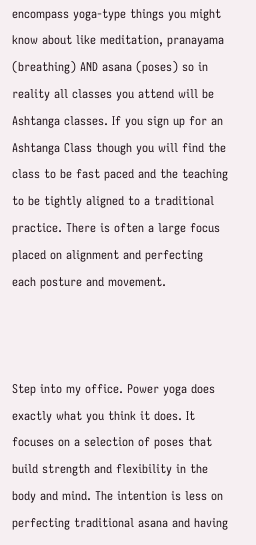encompass yoga-type things you might know about like meditation, pranayama (breathing) AND asana (poses) so in reality all classes you attend will be Ashtanga classes. If you sign up for an Ashtanga Class though you will find the class to be fast paced and the teaching to be tightly aligned to a traditional practice. There is often a large focus placed on alignment and perfecting each posture and movement.



Step into my office. Power yoga does exactly what you think it does. It focuses on a selection of poses that build strength and flexibility in the body and mind. The intention is less on perfecting traditional asana and having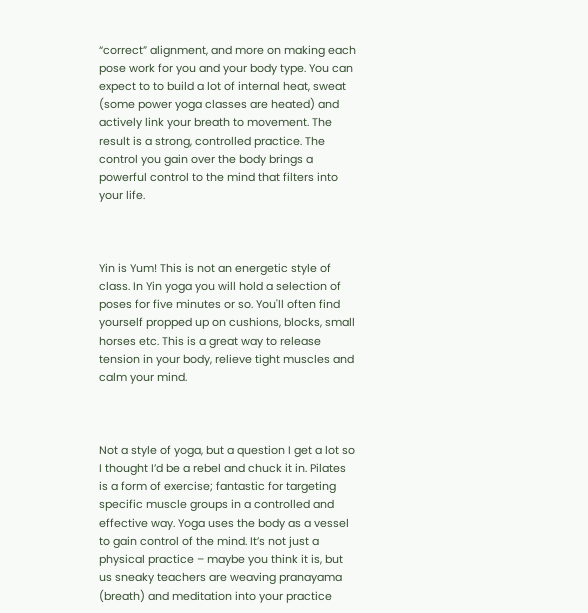“correct” alignment, and more on making each pose work for you and your body type. You can expect to to build a lot of internal heat, sweat (some power yoga classes are heated) and actively link your breath to movement. The result is a strong, controlled practice. The control you gain over the body brings a powerful control to the mind that filters into your life.



Yin is Yum! This is not an energetic style of class. In Yin yoga you will hold a selection of poses for five minutes or so. You'll often find yourself propped up on cushions, blocks, small horses etc. This is a great way to release tension in your body, relieve tight muscles and calm your mind.



Not a style of yoga, but a question I get a lot so I thought I’d be a rebel and chuck it in. Pilates is a form of exercise; fantastic for targeting specific muscle groups in a controlled and effective way. Yoga uses the body as a vessel to gain control of the mind. It’s not just a physical practice – maybe you think it is, but us sneaky teachers are weaving pranayama (breath) and meditation into your practice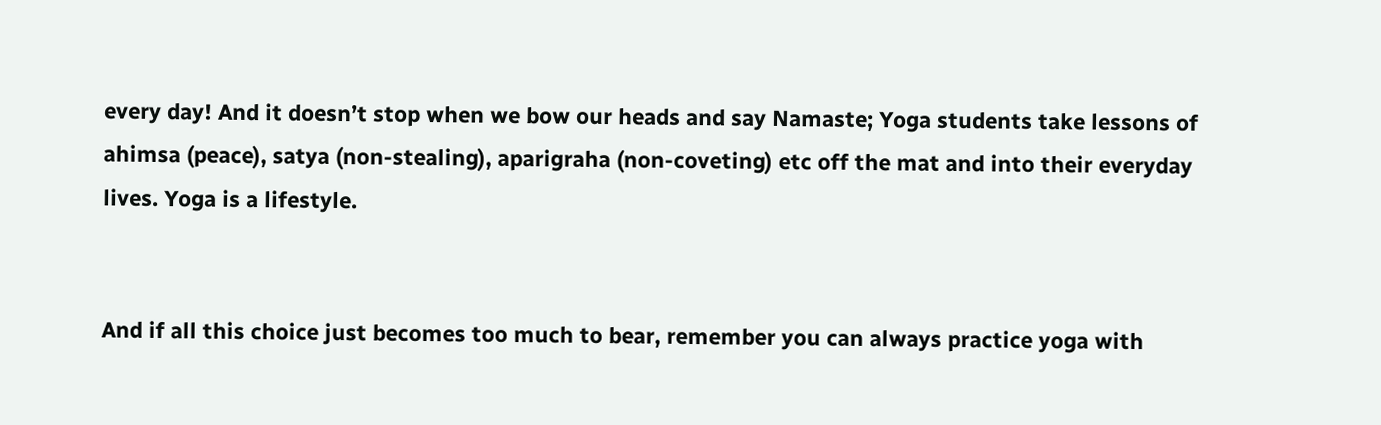every day! And it doesn’t stop when we bow our heads and say Namaste; Yoga students take lessons of ahimsa (peace), satya (non-stealing), aparigraha (non-coveting) etc off the mat and into their everyday lives. Yoga is a lifestyle.


And if all this choice just becomes too much to bear, remember you can always practice yoga with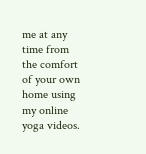me at any time from the comfort of your own home using my online yoga videos.